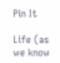Pin It

Life (as we know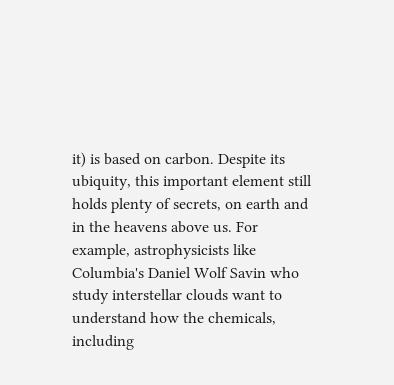it) is based on carbon. Despite its ubiquity, this important element still holds plenty of secrets, on earth and in the heavens above us. For example, astrophysicists like Columbia's Daniel Wolf Savin who study interstellar clouds want to understand how the chemicals, including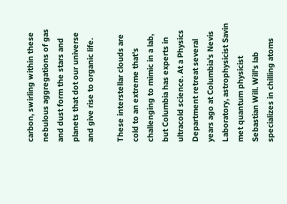carbon, swirling within these nebulous aggregations of gas and dust form the stars and planets that dot our universe and give rise to organic life.

These interstellar clouds are cold to an extreme that's challenging to mimic in a lab, but Columbia has experts in ultracold science. At a Physics Department retreat several years ago at Columbia's Nevis Laboratory, astrophysicist Savin met quantum physicist Sebastian Will. Will's lab specializes in chilling atoms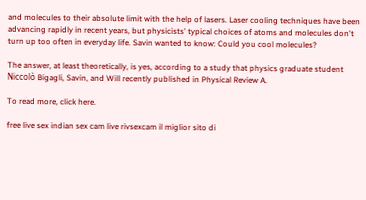and molecules to their absolute limit with the help of lasers. Laser cooling techniques have been advancing rapidly in recent years, but physicists' typical choices of atoms and molecules don't turn up too often in everyday life. Savin wanted to know: Could you cool molecules?

The answer, at least theoretically, is yes, according to a study that physics graduate student Niccolò Bigagli, Savin, and Will recently published in Physical Review A.

To read more, click here.

free live sex indian sex cam live rivsexcam il miglior sito di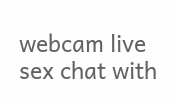webcam live sex chat with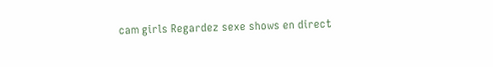cam girls Regardez sexe shows en direct